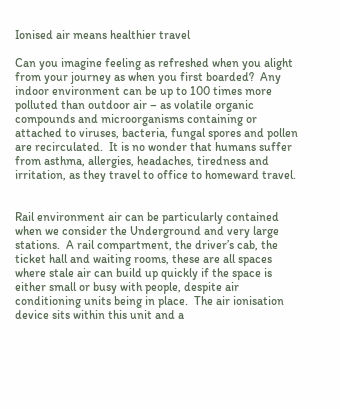Ionised air means healthier travel

Can you imagine feeling as refreshed when you alight from your journey as when you first boarded?  Any indoor environment can be up to 100 times more polluted than outdoor air – as volatile organic compounds and microorganisms containing or attached to viruses, bacteria, fungal spores and pollen are recirculated.  It is no wonder that humans suffer from asthma, allergies, headaches, tiredness and irritation, as they travel to office to homeward travel.


Rail environment air can be particularly contained when we consider the Underground and very large stations.  A rail compartment, the driver’s cab, the ticket hall and waiting rooms, these are all spaces where stale air can build up quickly if the space is either small or busy with people, despite air conditioning units being in place.  The air ionisation device sits within this unit and a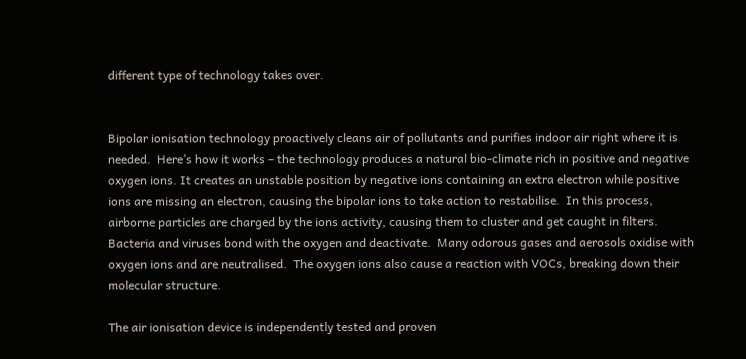different type of technology takes over.


Bipolar ionisation technology proactively cleans air of pollutants and purifies indoor air right where it is needed.  Here’s how it works – the technology produces a natural bio-climate rich in positive and negative  oxygen ions. It creates an unstable position by negative ions containing an extra electron while positive ions are missing an electron, causing the bipolar ions to take action to restabilise.  In this process, airborne particles are charged by the ions activity, causing them to cluster and get caught in filters.  Bacteria and viruses bond with the oxygen and deactivate.  Many odorous gases and aerosols oxidise with oxygen ions and are neutralised.  The oxygen ions also cause a reaction with VOCs, breaking down their molecular structure.

The air ionisation device is independently tested and proven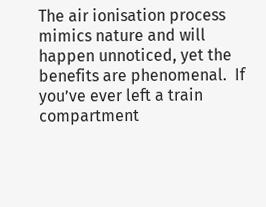The air ionisation process mimics nature and will happen unnoticed, yet the benefits are phenomenal.  If you’ve ever left a train compartment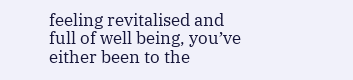feeling revitalised and full of well being, you’ve either been to the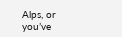Alps, or you’ve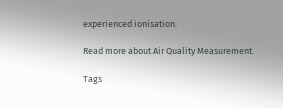experienced ionisation.

Read more about Air Quality Measurement.

Tags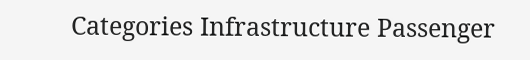Categories Infrastructure Passenger